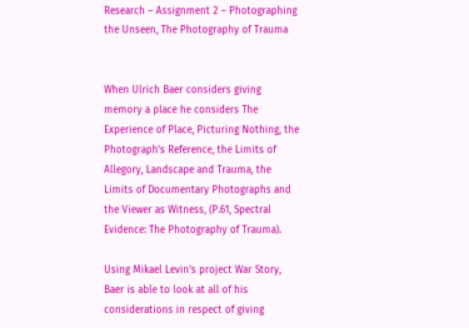Research – Assignment 2 – Photographing the Unseen, The Photography of Trauma


When Ulrich Baer considers giving memory a place he considers The Experience of Place, Picturing Nothing, the Photograph’s Reference, the Limits of Allegory, Landscape and Trauma, the Limits of Documentary Photographs and the Viewer as Witness, (P.61, Spectral Evidence: The Photography of Trauma).

Using Mikael Levin’s project War Story, Baer is able to look at all of his considerations in respect of giving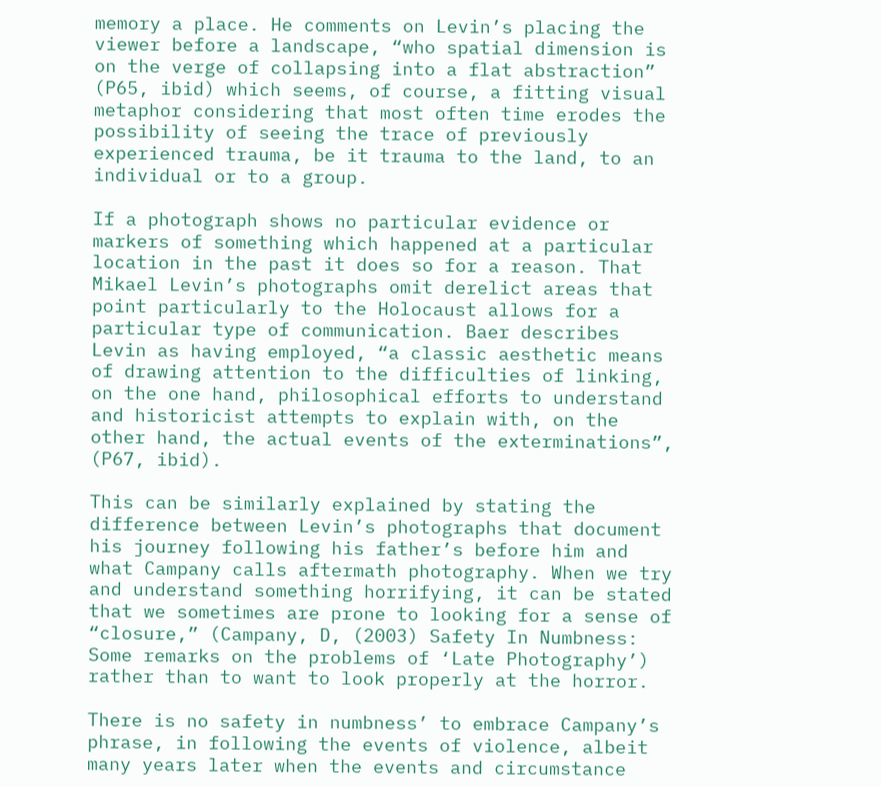memory a place. He comments on Levin’s placing the viewer before a landscape, “who spatial dimension is on the verge of collapsing into a flat abstraction” (P65, ibid) which seems, of course, a fitting visual metaphor considering that most often time erodes the possibility of seeing the trace of previously experienced trauma, be it trauma to the land, to an individual or to a group.

If a photograph shows no particular evidence or markers of something which happened at a particular location in the past it does so for a reason. That Mikael Levin’s photographs omit derelict areas that point particularly to the Holocaust allows for a particular type of communication. Baer describes Levin as having employed, “a classic aesthetic means of drawing attention to the difficulties of linking, on the one hand, philosophical efforts to understand and historicist attempts to explain with, on the other hand, the actual events of the exterminations”, (P67, ibid).

This can be similarly explained by stating the difference between Levin’s photographs that document his journey following his father’s before him and what Campany calls aftermath photography. When we try and understand something horrifying, it can be stated that we sometimes are prone to looking for a sense of  “closure,” (Campany, D, (2003) Safety In Numbness: Some remarks on the problems of ‘Late Photography’) rather than to want to look properly at the horror.

There is no safety in numbness’ to embrace Campany’s phrase, in following the events of violence, albeit many years later when the events and circumstance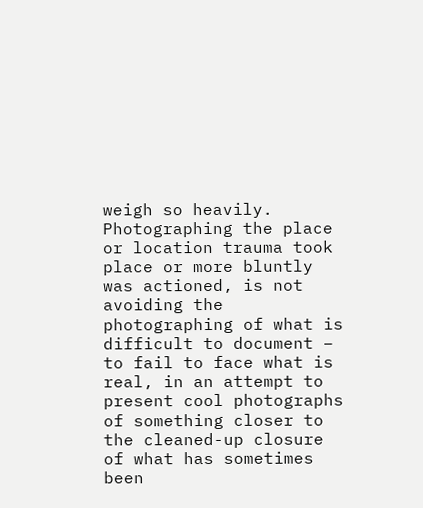weigh so heavily. Photographing the place or location trauma took place or more bluntly was actioned, is not avoiding the photographing of what is difficult to document – to fail to face what is real, in an attempt to present cool photographs of something closer to the cleaned-up closure of what has sometimes been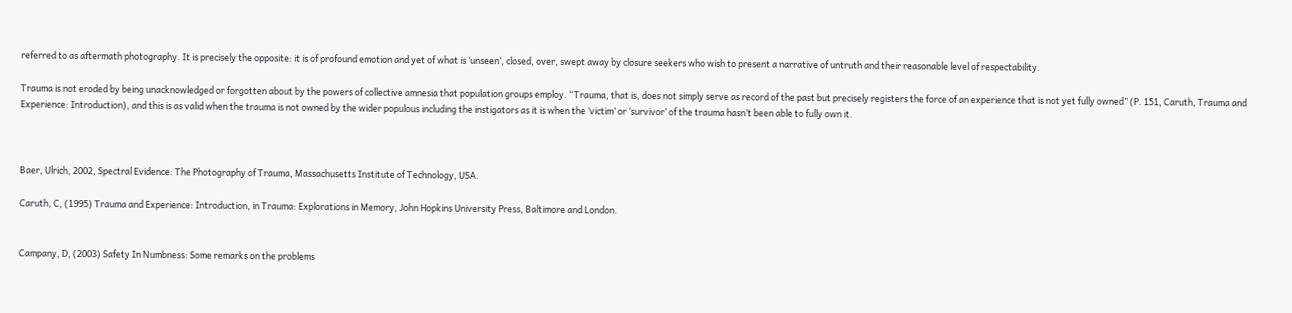referred to as aftermath photography. It is precisely the opposite: it is of profound emotion and yet of what is ‘unseen’, closed, over, swept away by closure seekers who wish to present a narrative of untruth and their reasonable level of respectability.

Trauma is not eroded by being unacknowledged or forgotten about by the powers of collective amnesia that population groups employ. “Trauma, that is, does not simply serve as record of the past but precisely registers the force of an experience that is not yet fully owned” (P. 151, Caruth, Trauma and Experience: Introduction), and this is as valid when the trauma is not owned by the wider populous including the instigators as it is when the ‘victim’ or ‘survivor’ of the trauma hasn’t been able to fully own it.



Baer, Ulrich, 2002, Spectral Evidence: The Photography of Trauma, Massachusetts Institute of Technology, USA.

Caruth, C, (1995) Trauma and Experience: Introduction, in Trauma: Explorations in Memory, John Hopkins University Press, Baltimore and London.


Campany, D, (2003) Safety In Numbness: Some remarks on the problems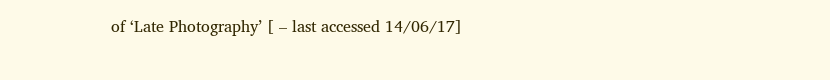of ‘Late Photography’ [ – last accessed 14/06/17]